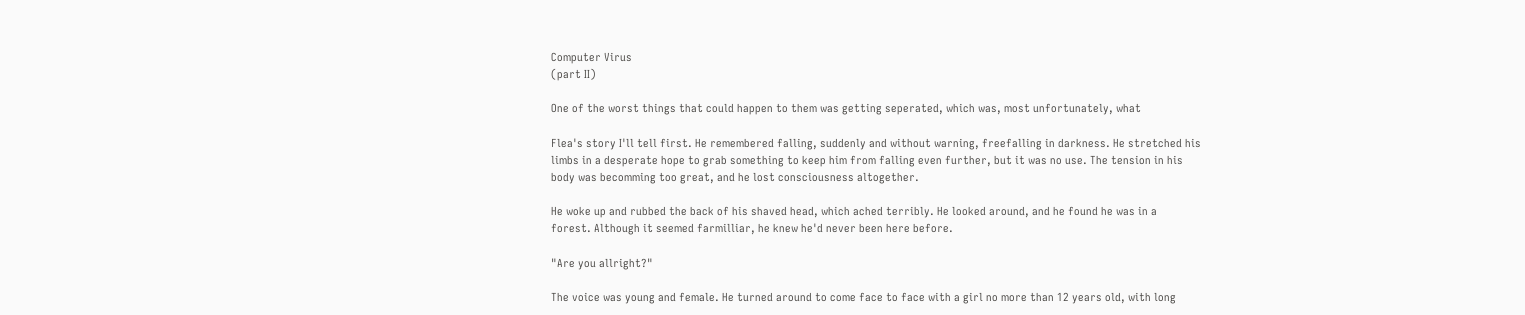Computer Virus
(part II)

One of the worst things that could happen to them was getting seperated, which was, most unfortunately, what

Flea's story I'll tell first. He remembered falling, suddenly and without warning, freefalling in darkness. He stretched his
limbs in a desperate hope to grab something to keep him from falling even further, but it was no use. The tension in his
body was becomming too great, and he lost consciousness altogether.

He woke up and rubbed the back of his shaved head, which ached terribly. He looked around, and he found he was in a
forest. Although it seemed farmilliar, he knew he'd never been here before.

"Are you allright?"

The voice was young and female. He turned around to come face to face with a girl no more than 12 years old, with long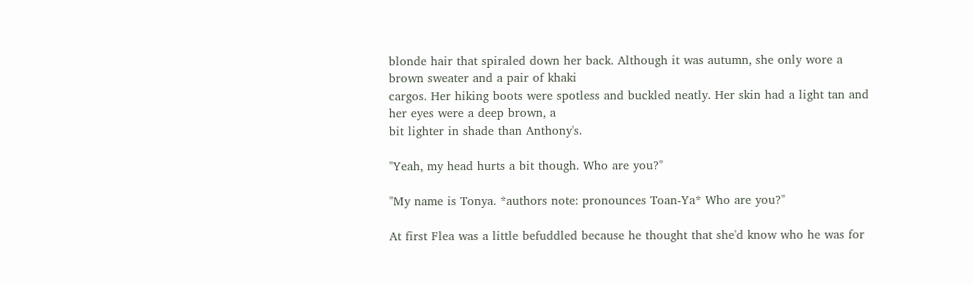blonde hair that spiraled down her back. Although it was autumn, she only wore a brown sweater and a pair of khaki
cargos. Her hiking boots were spotless and buckled neatly. Her skin had a light tan and her eyes were a deep brown, a
bit lighter in shade than Anthony's.

"Yeah, my head hurts a bit though. Who are you?"

"My name is Tonya. *authors note: pronounces Toan-Ya* Who are you?"

At first Flea was a little befuddled because he thought that she'd know who he was for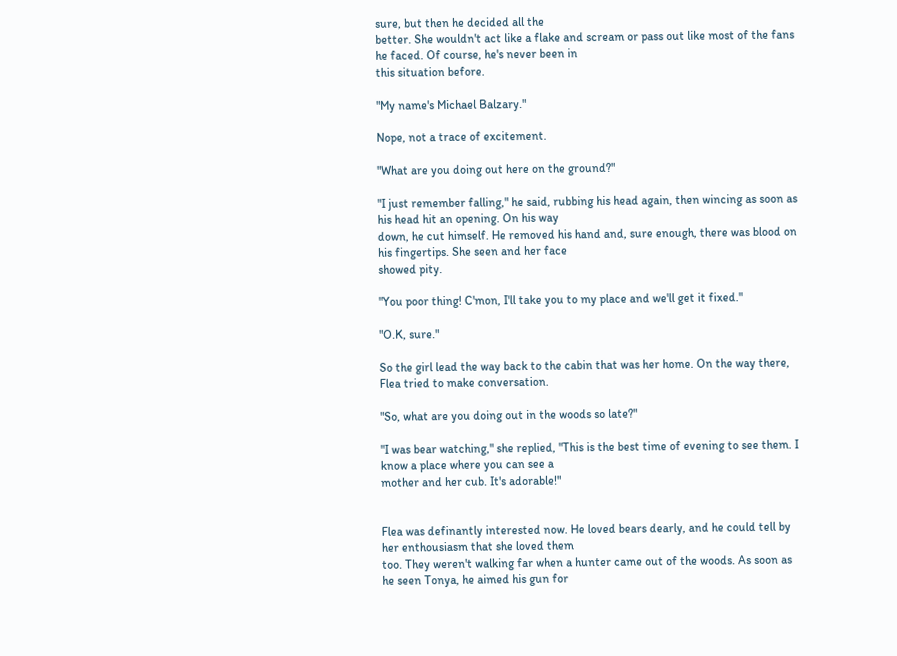sure, but then he decided all the
better. She wouldn't act like a flake and scream or pass out like most of the fans he faced. Of course, he's never been in
this situation before.

"My name's Michael Balzary."

Nope, not a trace of excitement.

"What are you doing out here on the ground?"

"I just remember falling," he said, rubbing his head again, then wincing as soon as his head hit an opening. On his way
down, he cut himself. He removed his hand and, sure enough, there was blood on his fingertips. She seen and her face
showed pity.

"You poor thing! C'mon, I'll take you to my place and we'll get it fixed."

"O.K, sure."

So the girl lead the way back to the cabin that was her home. On the way there, Flea tried to make conversation.

"So, what are you doing out in the woods so late?"

"I was bear watching," she replied, "This is the best time of evening to see them. I know a place where you can see a
mother and her cub. It's adorable!"


Flea was definantly interested now. He loved bears dearly, and he could tell by her enthousiasm that she loved them
too. They weren't walking far when a hunter came out of the woods. As soon as he seen Tonya, he aimed his gun for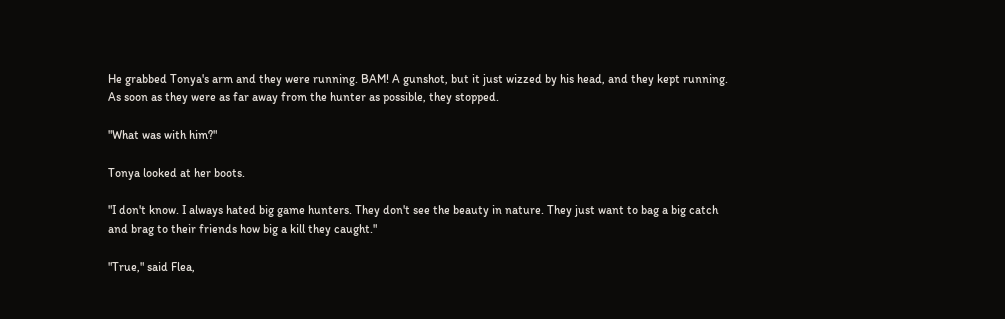He grabbed Tonya's arm and they were running. BAM! A gunshot, but it just wizzed by his head, and they kept running.
As soon as they were as far away from the hunter as possible, they stopped.

"What was with him?"

Tonya looked at her boots.

"I don't know. I always hated big game hunters. They don't see the beauty in nature. They just want to bag a big catch
and brag to their friends how big a kill they caught."

"True," said Flea,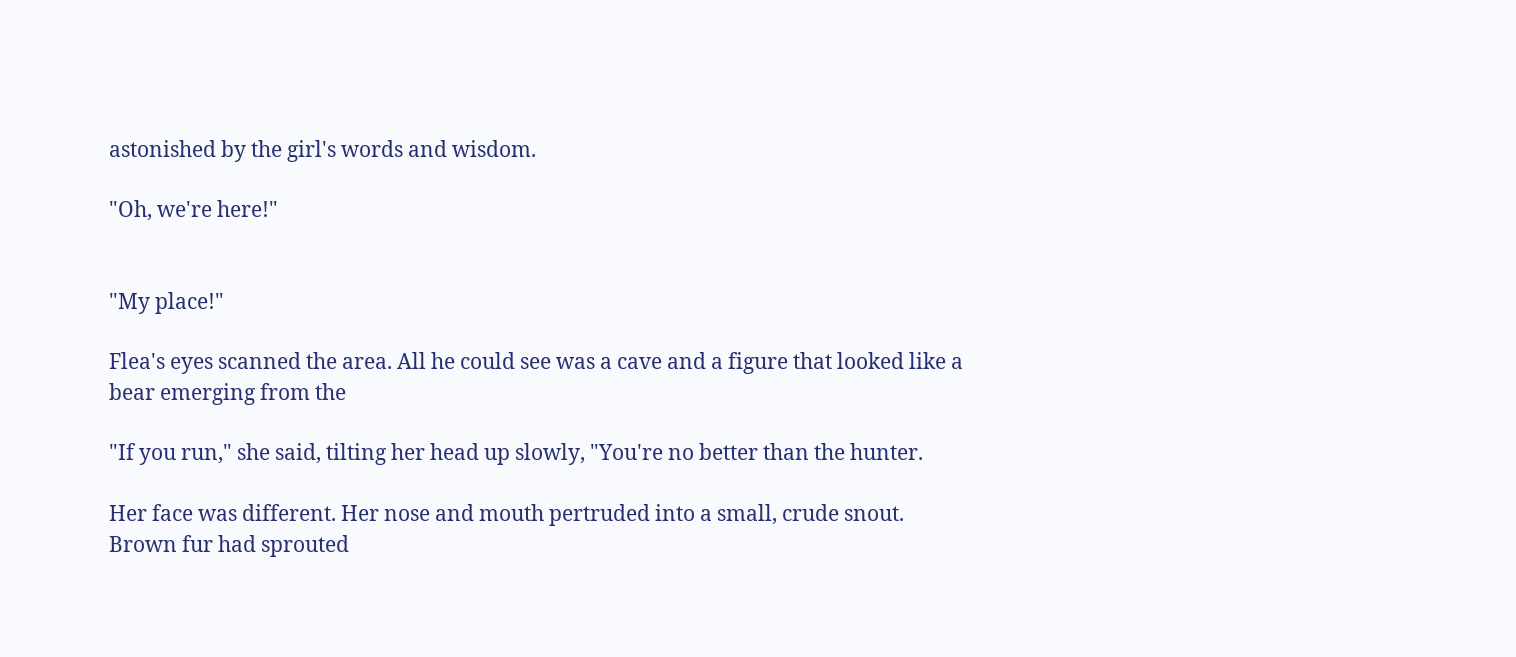astonished by the girl's words and wisdom.

"Oh, we're here!"


"My place!"

Flea's eyes scanned the area. All he could see was a cave and a figure that looked like a bear emerging from the

"If you run," she said, tilting her head up slowly, "You're no better than the hunter.

Her face was different. Her nose and mouth pertruded into a small, crude snout. Brown fur had sprouted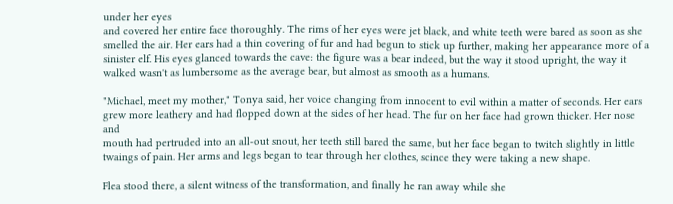under her eyes
and covered her entire face thoroughly. The rims of her eyes were jet black, and white teeth were bared as soon as she
smelled the air. Her ears had a thin covering of fur and had begun to stick up further, making her appearance more of a
sinister elf. His eyes glanced towards the cave: the figure was a bear indeed, but the way it stood upright, the way it
walked wasn't as lumbersome as the average bear, but almost as smooth as a humans.

"Michael, meet my mother," Tonya said, her voice changing from innocent to evil within a matter of seconds. Her ears
grew more leathery and had flopped down at the sides of her head. The fur on her face had grown thicker. Her nose and
mouth had pertruded into an all-out snout, her teeth still bared the same, but her face began to twitch slightly in little
twaings of pain. Her arms and legs began to tear through her clothes, scince they were taking a new shape.

Flea stood there, a silent witness of the transformation, and finally he ran away while she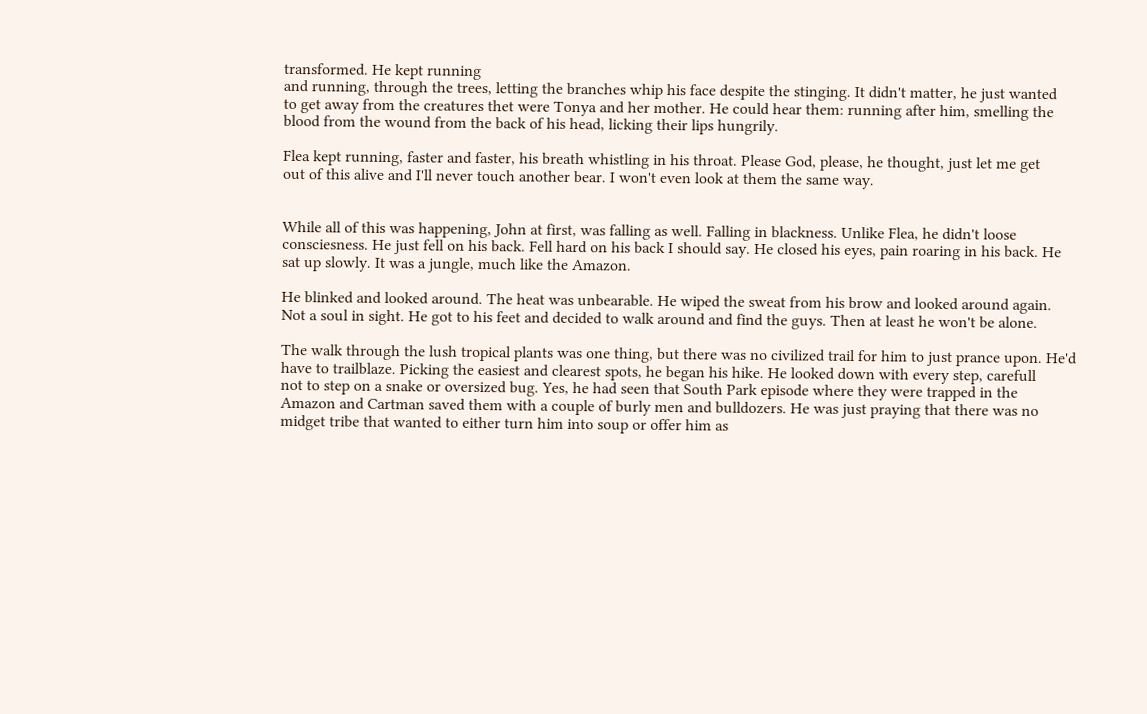transformed. He kept running
and running, through the trees, letting the branches whip his face despite the stinging. It didn't matter, he just wanted
to get away from the creatures thet were Tonya and her mother. He could hear them: running after him, smelling the
blood from the wound from the back of his head, licking their lips hungrily.

Flea kept running, faster and faster, his breath whistling in his throat. Please God, please, he thought, just let me get
out of this alive and I'll never touch another bear. I won't even look at them the same way.


While all of this was happening, John at first, was falling as well. Falling in blackness. Unlike Flea, he didn't loose
consciesness. He just fell on his back. Fell hard on his back I should say. He closed his eyes, pain roaring in his back. He
sat up slowly. It was a jungle, much like the Amazon.

He blinked and looked around. The heat was unbearable. He wiped the sweat from his brow and looked around again.
Not a soul in sight. He got to his feet and decided to walk around and find the guys. Then at least he won't be alone.

The walk through the lush tropical plants was one thing, but there was no civilized trail for him to just prance upon. He'd
have to trailblaze. Picking the easiest and clearest spots, he began his hike. He looked down with every step, carefull
not to step on a snake or oversized bug. Yes, he had seen that South Park episode where they were trapped in the
Amazon and Cartman saved them with a couple of burly men and bulldozers. He was just praying that there was no
midget tribe that wanted to either turn him into soup or offer him as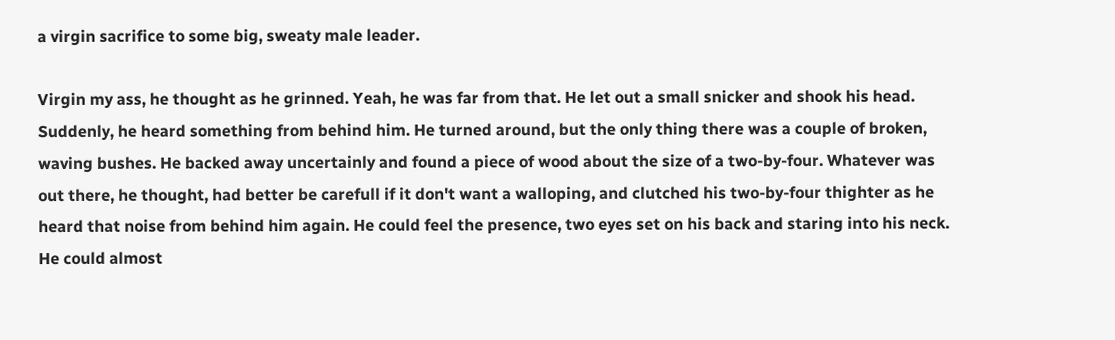a virgin sacrifice to some big, sweaty male leader.

Virgin my ass, he thought as he grinned. Yeah, he was far from that. He let out a small snicker and shook his head.
Suddenly, he heard something from behind him. He turned around, but the only thing there was a couple of broken,
waving bushes. He backed away uncertainly and found a piece of wood about the size of a two-by-four. Whatever was
out there, he thought, had better be carefull if it don't want a walloping, and clutched his two-by-four thighter as he
heard that noise from behind him again. He could feel the presence, two eyes set on his back and staring into his neck.
He could almost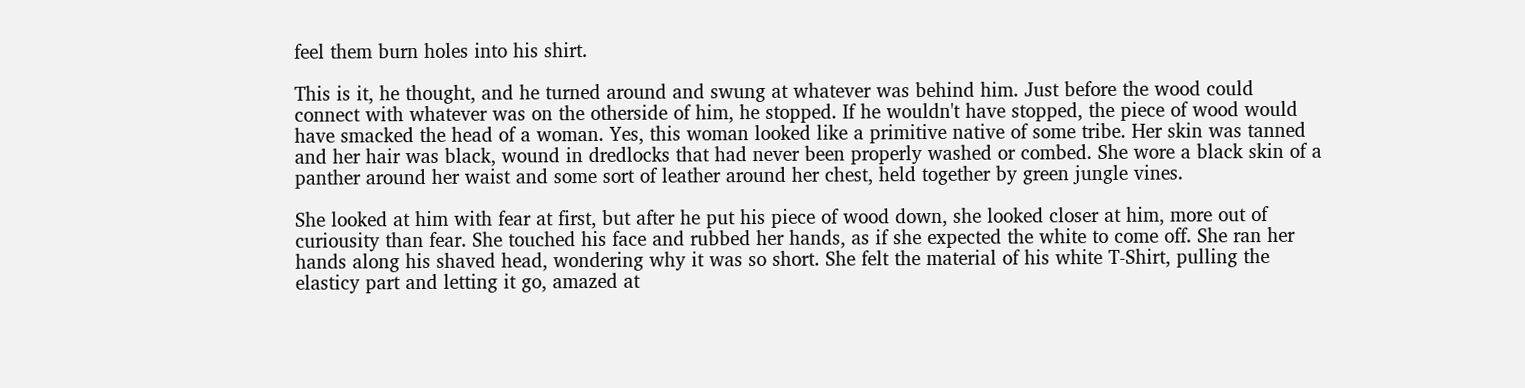feel them burn holes into his shirt.

This is it, he thought, and he turned around and swung at whatever was behind him. Just before the wood could
connect with whatever was on the otherside of him, he stopped. If he wouldn't have stopped, the piece of wood would
have smacked the head of a woman. Yes, this woman looked like a primitive native of some tribe. Her skin was tanned
and her hair was black, wound in dredlocks that had never been properly washed or combed. She wore a black skin of a
panther around her waist and some sort of leather around her chest, held together by green jungle vines.

She looked at him with fear at first, but after he put his piece of wood down, she looked closer at him, more out of
curiousity than fear. She touched his face and rubbed her hands, as if she expected the white to come off. She ran her
hands along his shaved head, wondering why it was so short. She felt the material of his white T-Shirt, pulling the
elasticy part and letting it go, amazed at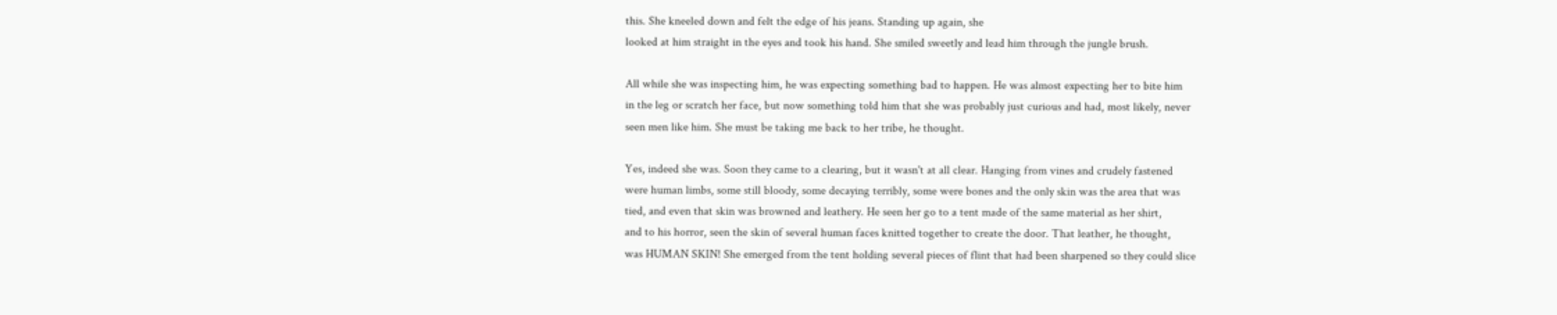this. She kneeled down and felt the edge of his jeans. Standing up again, she
looked at him straight in the eyes and took his hand. She smiled sweetly and lead him through the jungle brush.

All while she was inspecting him, he was expecting something bad to happen. He was almost expecting her to bite him
in the leg or scratch her face, but now something told him that she was probably just curious and had, most likely, never
seen men like him. She must be taking me back to her tribe, he thought.

Yes, indeed she was. Soon they came to a clearing, but it wasn't at all clear. Hanging from vines and crudely fastened
were human limbs, some still bloody, some decaying terribly, some were bones and the only skin was the area that was
tied, and even that skin was browned and leathery. He seen her go to a tent made of the same material as her shirt,
and to his horror, seen the skin of several human faces knitted together to create the door. That leather, he thought,
was HUMAN SKIN! She emerged from the tent holding several pieces of flint that had been sharpened so they could slice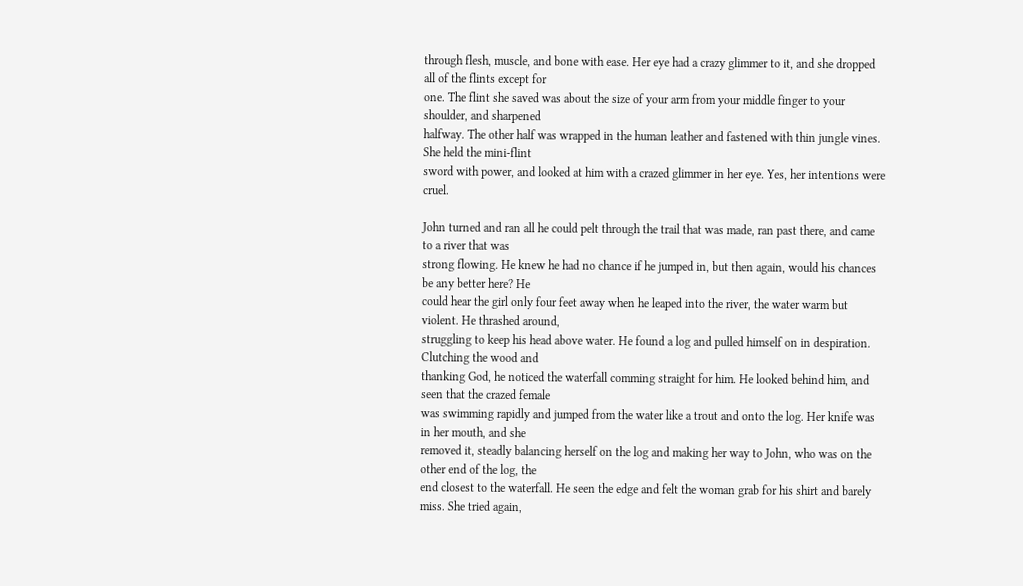through flesh, muscle, and bone with ease. Her eye had a crazy glimmer to it, and she dropped all of the flints except for
one. The flint she saved was about the size of your arm from your middle finger to your shoulder, and sharpened
halfway. The other half was wrapped in the human leather and fastened with thin jungle vines. She held the mini-flint
sword with power, and looked at him with a crazed glimmer in her eye. Yes, her intentions were cruel.

John turned and ran all he could pelt through the trail that was made, ran past there, and came to a river that was
strong flowing. He knew he had no chance if he jumped in, but then again, would his chances be any better here? He
could hear the girl only four feet away when he leaped into the river, the water warm but violent. He thrashed around,
struggling to keep his head above water. He found a log and pulled himself on in despiration. Clutching the wood and
thanking God, he noticed the waterfall comming straight for him. He looked behind him, and seen that the crazed female
was swimming rapidly and jumped from the water like a trout and onto the log. Her knife was in her mouth, and she
removed it, steadly balancing herself on the log and making her way to John, who was on the other end of the log, the
end closest to the waterfall. He seen the edge and felt the woman grab for his shirt and barely miss. She tried again,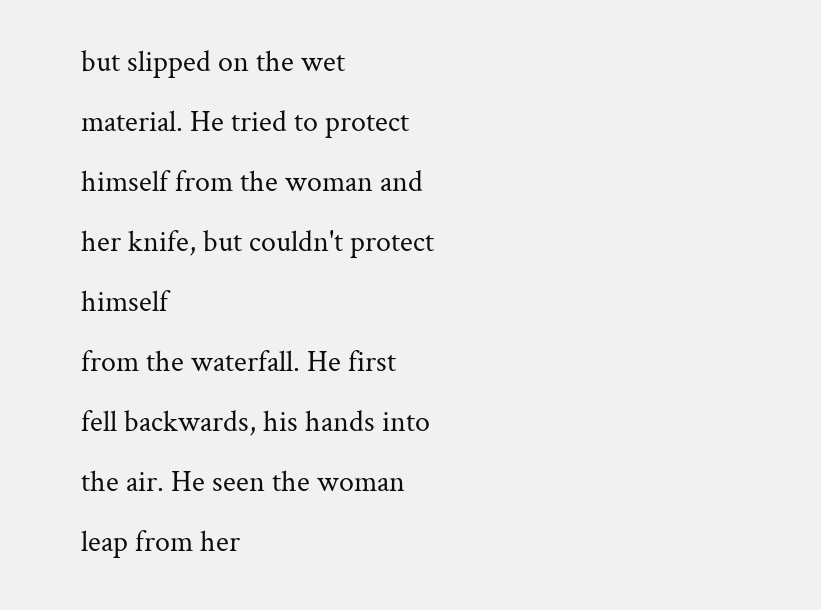but slipped on the wet material. He tried to protect himself from the woman and her knife, but couldn't protect himself
from the waterfall. He first fell backwards, his hands into the air. He seen the woman leap from her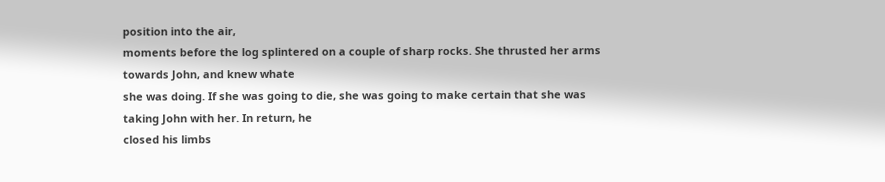position into the air,
moments before the log splintered on a couple of sharp rocks. She thrusted her arms towards John, and knew whate
she was doing. If she was going to die, she was going to make certain that she was taking John with her. In return, he
closed his limbs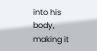into his body, making it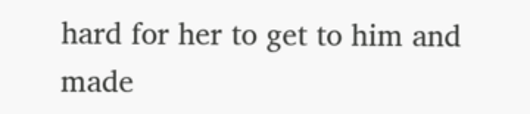hard for her to get to him and made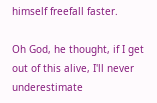himself freefall faster.

Oh God, he thought, if I get out of this alive, I'll never underestimate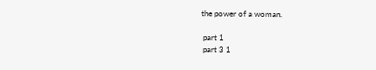the power of a woman.

 part 1
 part 3 1